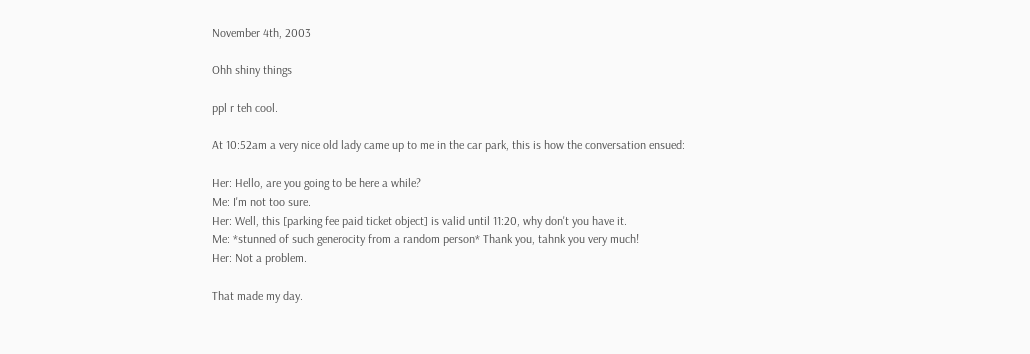November 4th, 2003

Ohh shiny things

ppl r teh cool.

At 10:52am a very nice old lady came up to me in the car park, this is how the conversation ensued:

Her: Hello, are you going to be here a while?
Me: I'm not too sure.
Her: Well, this [parking fee paid ticket object] is valid until 11:20, why don't you have it.
Me: *stunned of such generocity from a random person* Thank you, tahnk you very much!
Her: Not a problem.

That made my day.